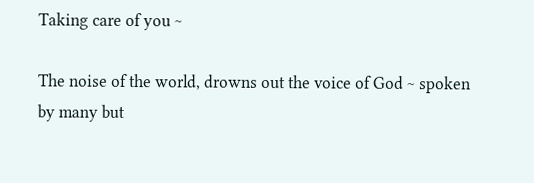Taking care of you ~

The noise of the world, drowns out the voice of God ~ spoken by many but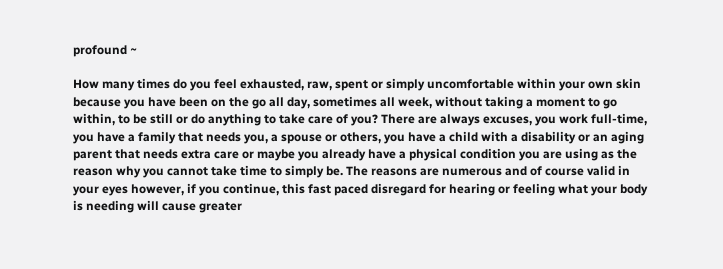profound ~

How many times do you feel exhausted, raw, spent or simply uncomfortable within your own skin because you have been on the go all day, sometimes all week, without taking a moment to go within, to be still or do anything to take care of you? There are always excuses, you work full-time, you have a family that needs you, a spouse or others, you have a child with a disability or an aging parent that needs extra care or maybe you already have a physical condition you are using as the reason why you cannot take time to simply be. The reasons are numerous and of course valid in your eyes however, if you continue, this fast paced disregard for hearing or feeling what your body is needing will cause greater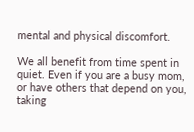mental and physical discomfort.

We all benefit from time spent in quiet. Even if you are a busy mom, or have others that depend on you, taking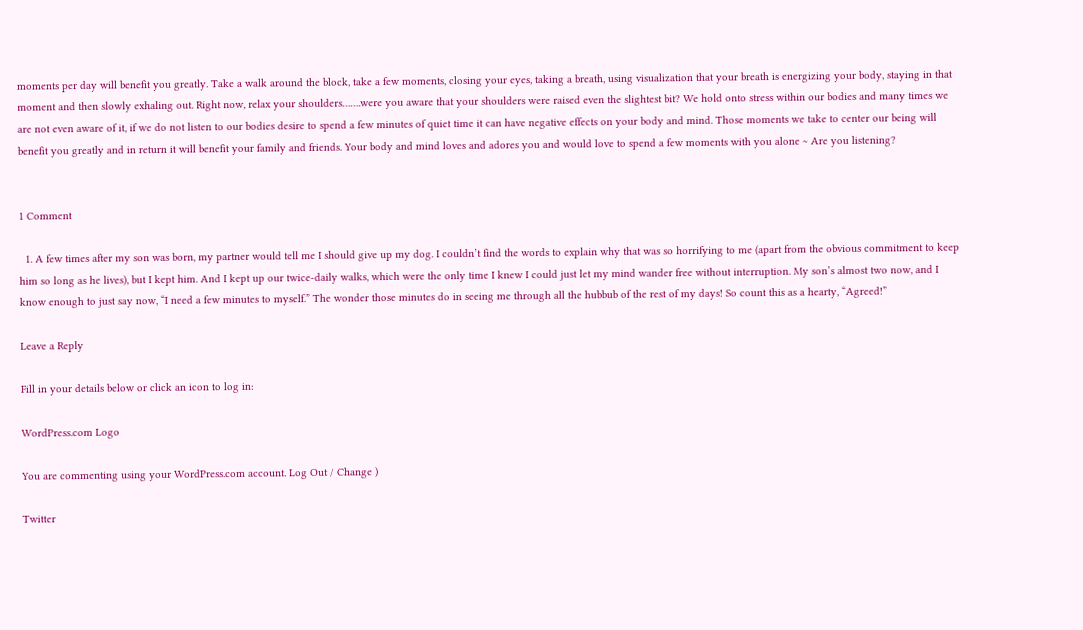moments per day will benefit you greatly. Take a walk around the block, take a few moments, closing your eyes, taking a breath, using visualization that your breath is energizing your body, staying in that moment and then slowly exhaling out. Right now, relax your shoulders…….were you aware that your shoulders were raised even the slightest bit? We hold onto stress within our bodies and many times we are not even aware of it, if we do not listen to our bodies desire to spend a few minutes of quiet time it can have negative effects on your body and mind. Those moments we take to center our being will benefit you greatly and in return it will benefit your family and friends. Your body and mind loves and adores you and would love to spend a few moments with you alone ~ Are you listening?


1 Comment

  1. A few times after my son was born, my partner would tell me I should give up my dog. I couldn’t find the words to explain why that was so horrifying to me (apart from the obvious commitment to keep him so long as he lives), but I kept him. And I kept up our twice-daily walks, which were the only time I knew I could just let my mind wander free without interruption. My son’s almost two now, and I know enough to just say now, “I need a few minutes to myself.” The wonder those minutes do in seeing me through all the hubbub of the rest of my days! So count this as a hearty, “Agreed!”

Leave a Reply

Fill in your details below or click an icon to log in:

WordPress.com Logo

You are commenting using your WordPress.com account. Log Out / Change )

Twitter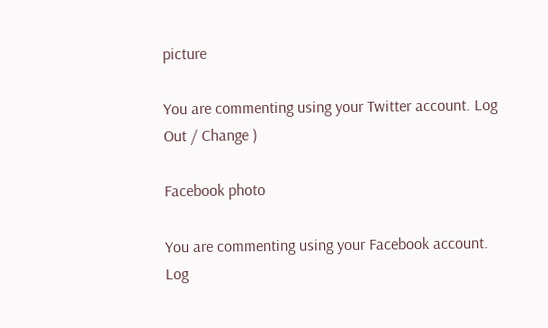picture

You are commenting using your Twitter account. Log Out / Change )

Facebook photo

You are commenting using your Facebook account. Log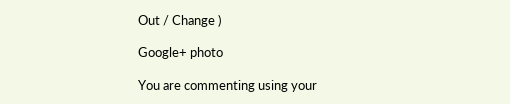Out / Change )

Google+ photo

You are commenting using your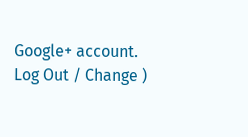Google+ account. Log Out / Change )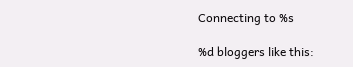Connecting to %s

%d bloggers like this: